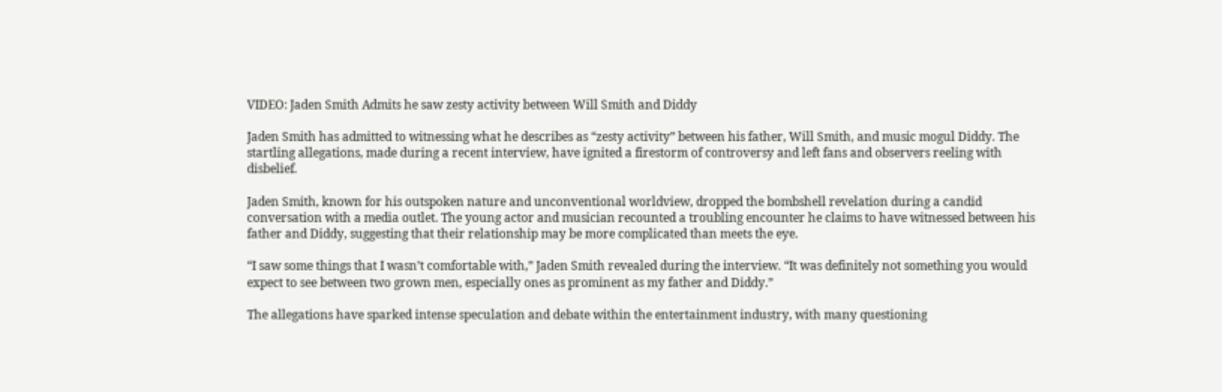VIDEO: Jaden Smith Admits he saw zesty activity between Will Smith and Diddy

Jaden Smith has admitted to witnessing what he describes as “zesty activity” between his father, Will Smith, and music mogul Diddy. The startling allegations, made during a recent interview, have ignited a firestorm of controversy and left fans and observers reeling with disbelief.

Jaden Smith, known for his outspoken nature and unconventional worldview, dropped the bombshell revelation during a candid conversation with a media outlet. The young actor and musician recounted a troubling encounter he claims to have witnessed between his father and Diddy, suggesting that their relationship may be more complicated than meets the eye.

“I saw some things that I wasn’t comfortable with,” Jaden Smith revealed during the interview. “It was definitely not something you would expect to see between two grown men, especially ones as prominent as my father and Diddy.”

The allegations have sparked intense speculation and debate within the entertainment industry, with many questioning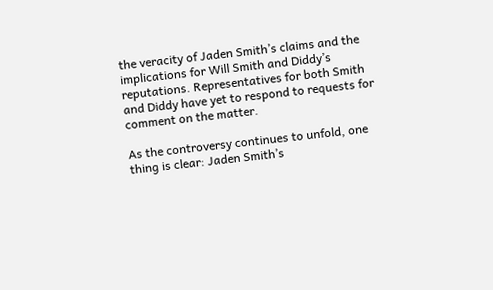the veracity of Jaden Smith’s claims and the implications for Will Smith and Diddy’s reputations. Representatives for both Smith and Diddy have yet to respond to requests for comment on the matter.

As the controversy continues to unfold, one thing is clear: Jaden Smith’s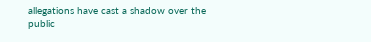allegations have cast a shadow over the public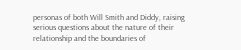personas of both Will Smith and Diddy, raising serious questions about the nature of their relationship and the boundaries of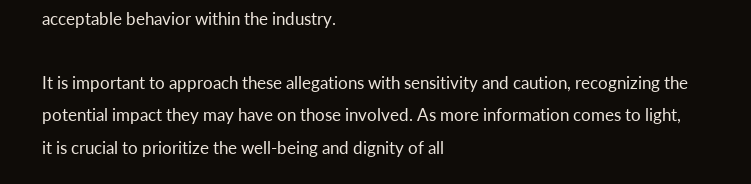acceptable behavior within the industry.

It is important to approach these allegations with sensitivity and caution, recognizing the potential impact they may have on those involved. As more information comes to light, it is crucial to prioritize the well-being and dignity of all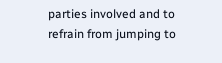parties involved and to refrain from jumping to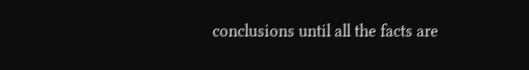conclusions until all the facts are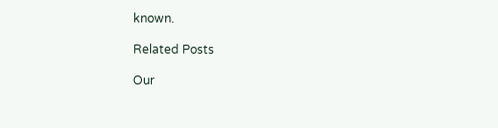known.

Related Posts

Our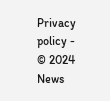Privacy policy - © 2024 News